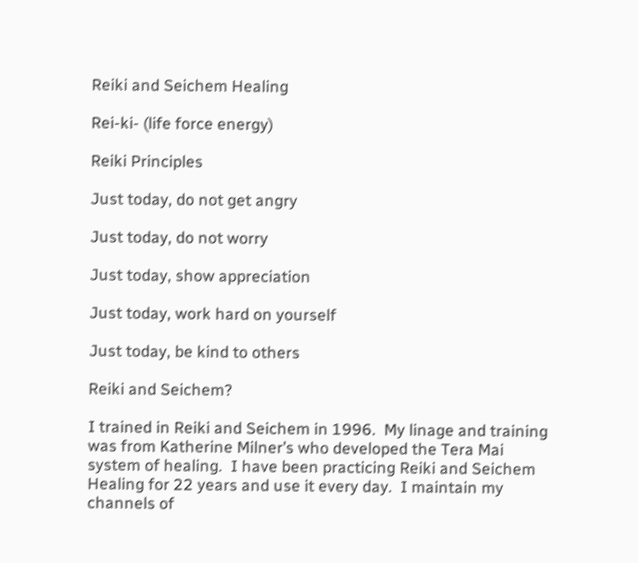Reiki and Seichem Healing

Rei-ki- (life force energy)

Reiki Principles

Just today, do not get angry

Just today, do not worry

Just today, show appreciation

Just today, work hard on yourself

Just today, be kind to others

Reiki and Seichem?

I trained in Reiki and Seichem in 1996.  My linage and training was from Katherine Milner’s who developed the Tera Mai system of healing.  I have been practicing Reiki and Seichem Healing for 22 years and use it every day.  I maintain my channels of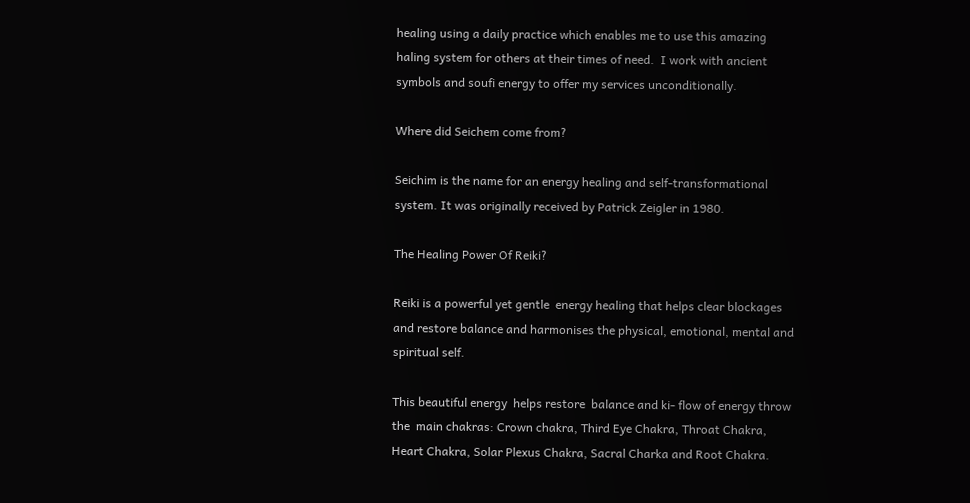healing using a daily practice which enables me to use this amazing haling system for others at their times of need.  I work with ancient symbols and soufi energy to offer my services unconditionally.

Where did Seichem come from?

Seichim is the name for an energy healing and self-transformational system. It was originally received by Patrick Zeigler in 1980.

The Healing Power Of Reiki?

Reiki is a powerful yet gentle  energy healing that helps clear blockages and restore balance and harmonises the physical, emotional, mental and spiritual self.

This beautiful energy  helps restore  balance and ki- flow of energy throw the  main chakras: Crown chakra, Third Eye Chakra, Throat Chakra, Heart Chakra, Solar Plexus Chakra, Sacral Charka and Root Chakra.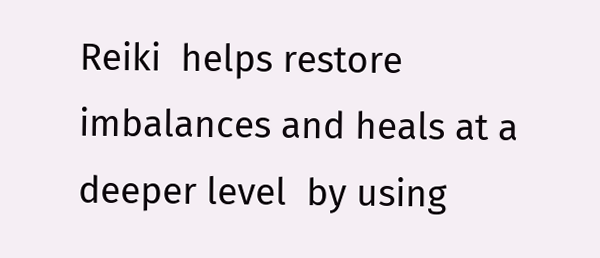Reiki  helps restore imbalances and heals at a deeper level  by using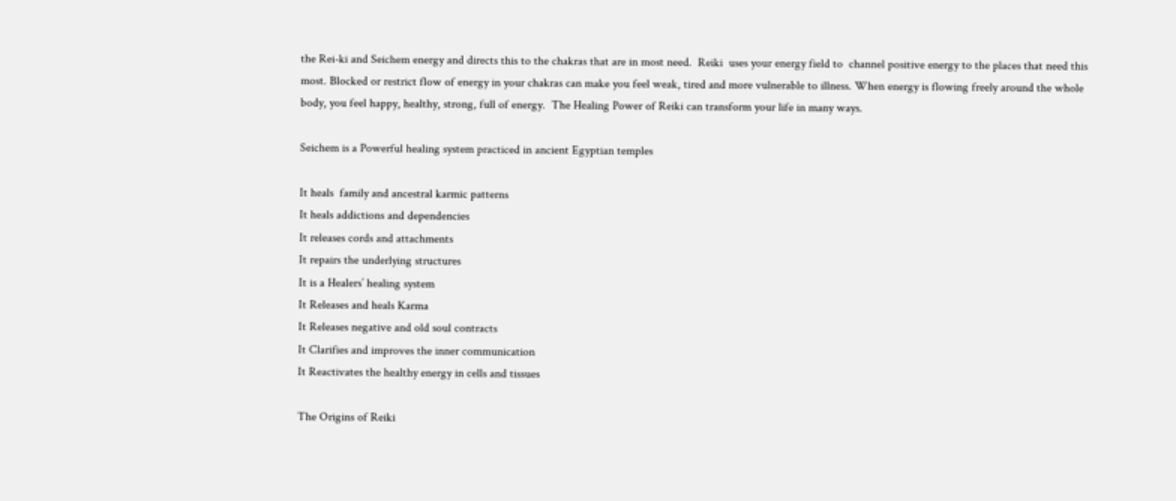the Rei-ki and Seichem energy and directs this to the chakras that are in most need.  Reiki  uses your energy field to  channel positive energy to the places that need this most. Blocked or restrict flow of energy in your chakras can make you feel weak, tired and more vulnerable to illness. When energy is flowing freely around the whole body, you feel happy, healthy, strong, full of energy.  The Healing Power of Reiki can transform your life in many ways.

Seichem is a Powerful healing system practiced in ancient Egyptian temples

It heals  family and ancestral karmic patterns
It heals addictions and dependencies
It releases cords and attachments
It repairs the underlying structures
It is a Healers’ healing system
It Releases and heals Karma
It Releases negative and old soul contracts
It Clarifies and improves the inner communication
It Reactivates the healthy energy in cells and tissues

The Origins of Reiki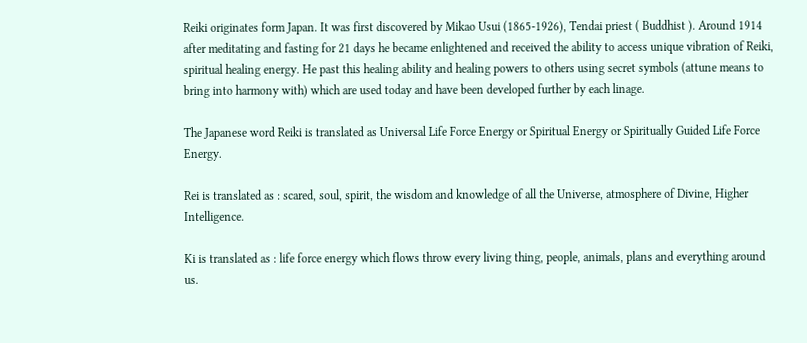Reiki originates form Japan. It was first discovered by Mikao Usui (1865-1926), Tendai priest ( Buddhist ). Around 1914 after meditating and fasting for 21 days he became enlightened and received the ability to access unique vibration of Reiki, spiritual healing energy. He past this healing ability and healing powers to others using secret symbols (attune means to bring into harmony with) which are used today and have been developed further by each linage.

The Japanese word Reiki is translated as Universal Life Force Energy or Spiritual Energy or Spiritually Guided Life Force Energy.

Rei is translated as : scared, soul, spirit, the wisdom and knowledge of all the Universe, atmosphere of Divine, Higher Intelligence.

Ki is translated as : life force energy which flows throw every living thing, people, animals, plans and everything around us.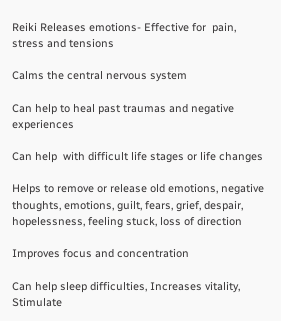Reiki Releases emotions- Effective for  pain, stress and tensions

Calms the central nervous system

Can help to heal past traumas and negative experiences

Can help  with difficult life stages or life changes

Helps to remove or release old emotions, negative thoughts, emotions, guilt, fears, grief, despair, hopelessness, feeling stuck, loss of direction

Improves focus and concentration

Can help sleep difficulties, Increases vitality, Stimulate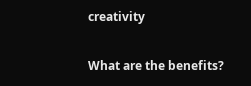creativity

What are the benefits?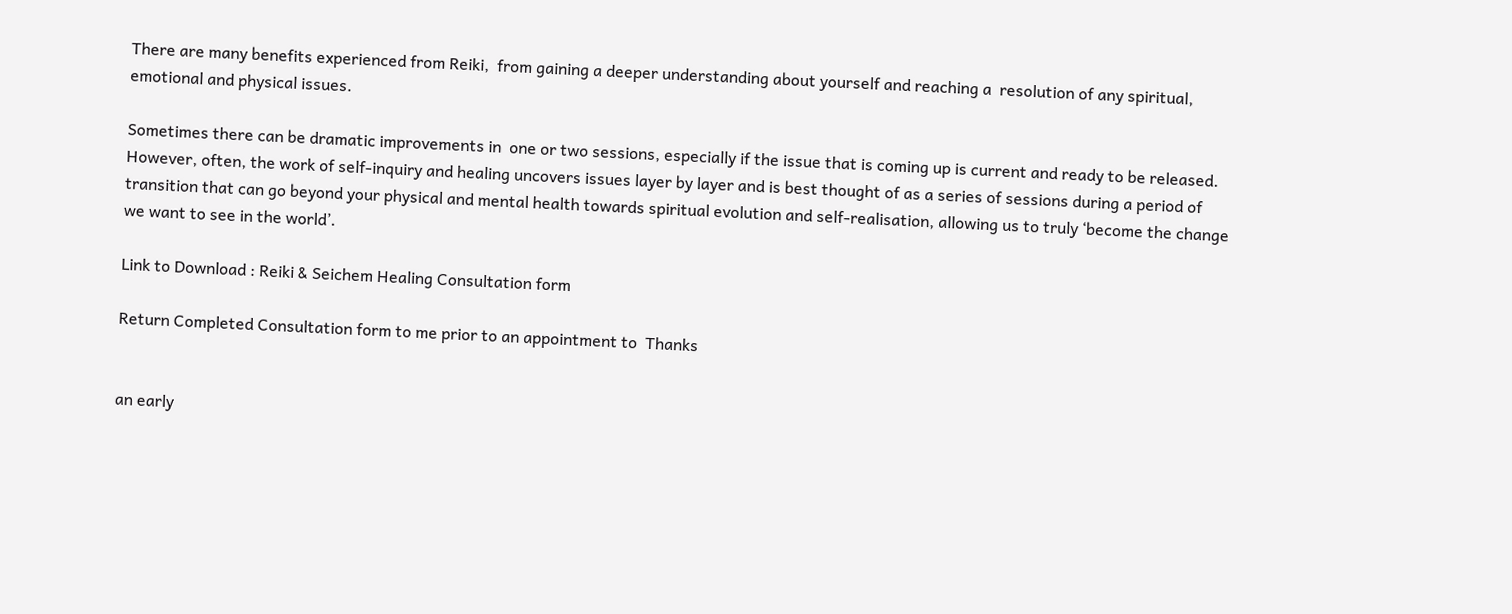There are many benefits experienced from Reiki,  from gaining a deeper understanding about yourself and reaching a  resolution of any spiritual, emotional and physical issues.

Sometimes there can be dramatic improvements in  one or two sessions, especially if the issue that is coming up is current and ready to be released. However, often, the work of self-inquiry and healing uncovers issues layer by layer and is best thought of as a series of sessions during a period of transition that can go beyond your physical and mental health towards spiritual evolution and self-realisation, allowing us to truly ‘become the change we want to see in the world’.

Link to Download : Reiki & Seichem Healing Consultation form

Return Completed Consultation form to me prior to an appointment to  Thanks


an early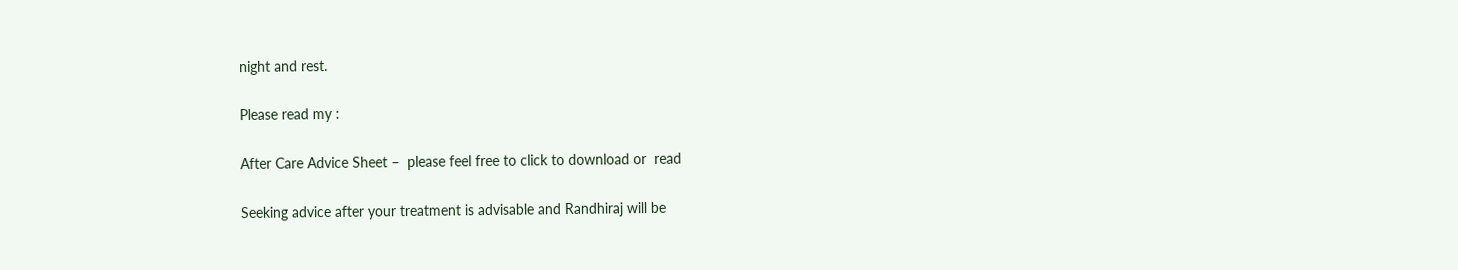night and rest.

Please read my :

After Care Advice Sheet –  please feel free to click to download or  read

Seeking advice after your treatment is advisable and Randhiraj will be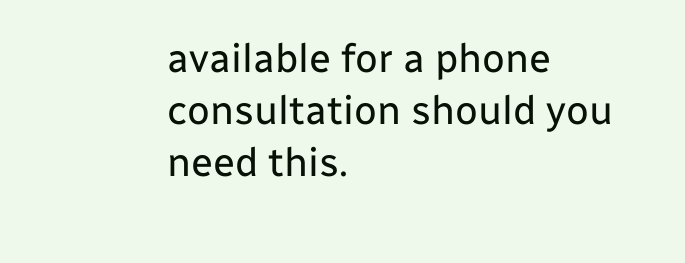available for a phone consultation should you need this.